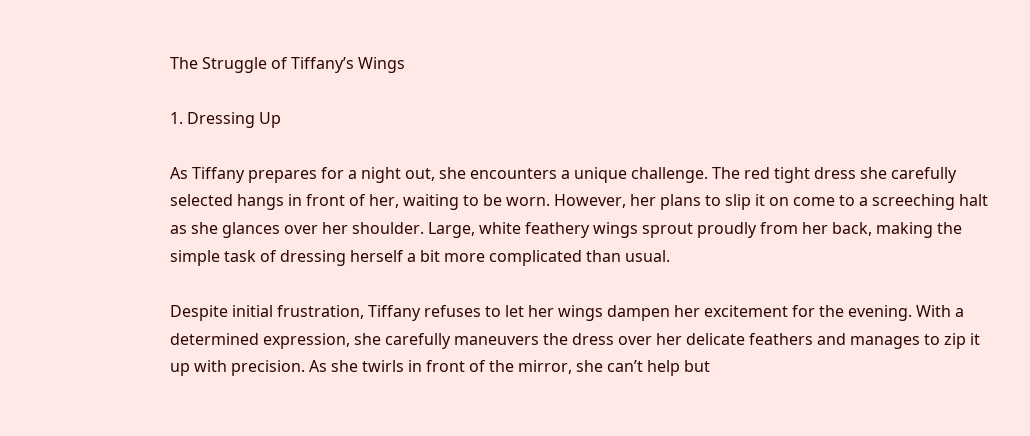The Struggle of Tiffany’s Wings

1. Dressing Up

As Tiffany prepares for a night out, she encounters a unique challenge. The red tight dress she carefully selected hangs in front of her, waiting to be worn. However, her plans to slip it on come to a screeching halt as she glances over her shoulder. Large, white feathery wings sprout proudly from her back, making the simple task of dressing herself a bit more complicated than usual.

Despite initial frustration, Tiffany refuses to let her wings dampen her excitement for the evening. With a determined expression, she carefully maneuvers the dress over her delicate feathers and manages to zip it up with precision. As she twirls in front of the mirror, she can’t help but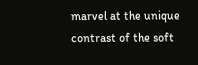marvel at the unique contrast of the soft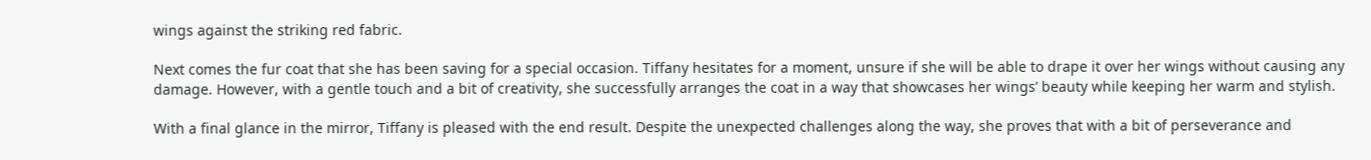wings against the striking red fabric.

Next comes the fur coat that she has been saving for a special occasion. Tiffany hesitates for a moment, unsure if she will be able to drape it over her wings without causing any damage. However, with a gentle touch and a bit of creativity, she successfully arranges the coat in a way that showcases her wings’ beauty while keeping her warm and stylish.

With a final glance in the mirror, Tiffany is pleased with the end result. Despite the unexpected challenges along the way, she proves that with a bit of perseverance and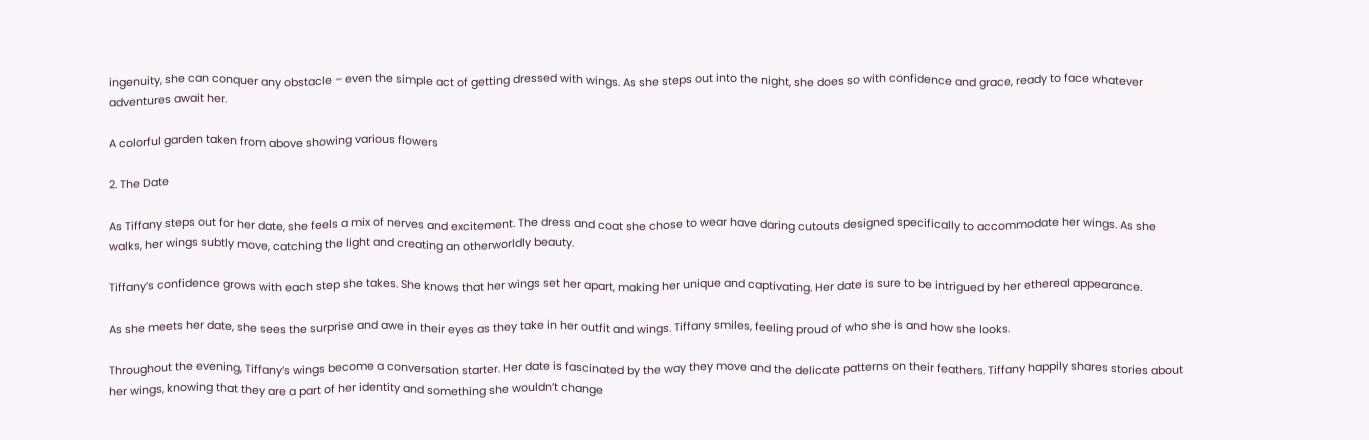ingenuity, she can conquer any obstacle – even the simple act of getting dressed with wings. As she steps out into the night, she does so with confidence and grace, ready to face whatever adventures await her.

A colorful garden taken from above showing various flowers

2. The Date

As Tiffany steps out for her date, she feels a mix of nerves and excitement. The dress and coat she chose to wear have daring cutouts designed specifically to accommodate her wings. As she walks, her wings subtly move, catching the light and creating an otherworldly beauty.

Tiffany’s confidence grows with each step she takes. She knows that her wings set her apart, making her unique and captivating. Her date is sure to be intrigued by her ethereal appearance.

As she meets her date, she sees the surprise and awe in their eyes as they take in her outfit and wings. Tiffany smiles, feeling proud of who she is and how she looks.

Throughout the evening, Tiffany’s wings become a conversation starter. Her date is fascinated by the way they move and the delicate patterns on their feathers. Tiffany happily shares stories about her wings, knowing that they are a part of her identity and something she wouldn’t change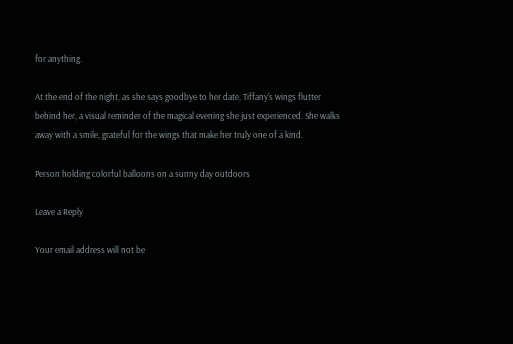for anything.

At the end of the night, as she says goodbye to her date, Tiffany’s wings flutter behind her, a visual reminder of the magical evening she just experienced. She walks away with a smile, grateful for the wings that make her truly one of a kind.

Person holding colorful balloons on a sunny day outdoors

Leave a Reply

Your email address will not be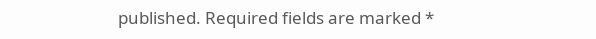published. Required fields are marked *